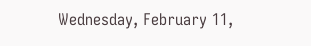Wednesday, February 11,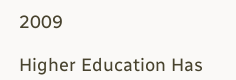2009

Higher Education Has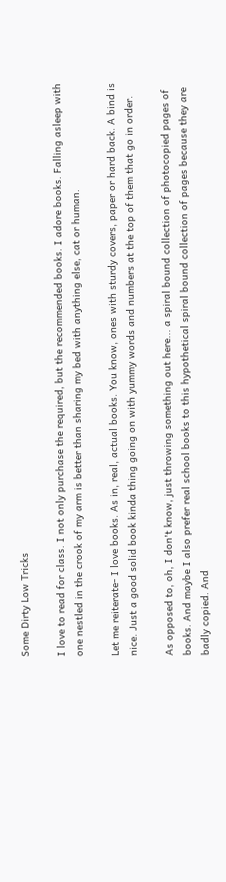Some Dirty Low Tricks

I love to read for class. I not only purchase the required, but the recommended books. I adore books. Falling asleep with one nestled in the crook of my arm is better than sharing my bed with anything else, cat or human.

Let me reiterate- I love books. As in, real, actual books. You know, ones with sturdy covers, paper or hard back. A bind is nice. Just a good solid book kinda thing going on with yummy words and numbers at the top of them that go in order.

As opposed to, oh, I don't know, just throwing something out here... a spiral bound collection of photocopied pages of books. And maybe I also prefer real school books to this hypothetical spiral bound collection of pages because they are badly copied. And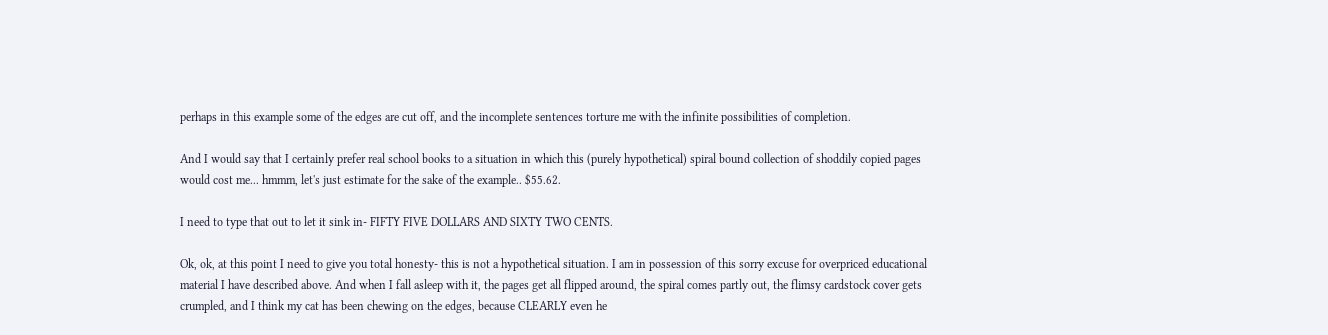perhaps in this example some of the edges are cut off, and the incomplete sentences torture me with the infinite possibilities of completion.

And I would say that I certainly prefer real school books to a situation in which this (purely hypothetical) spiral bound collection of shoddily copied pages would cost me... hmmm, let's just estimate for the sake of the example.. $55.62.

I need to type that out to let it sink in- FIFTY FIVE DOLLARS AND SIXTY TWO CENTS.

Ok, ok, at this point I need to give you total honesty- this is not a hypothetical situation. I am in possession of this sorry excuse for overpriced educational material I have described above. And when I fall asleep with it, the pages get all flipped around, the spiral comes partly out, the flimsy cardstock cover gets crumpled, and I think my cat has been chewing on the edges, because CLEARLY even he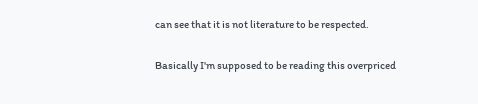can see that it is not literature to be respected.

Basically I'm supposed to be reading this overpriced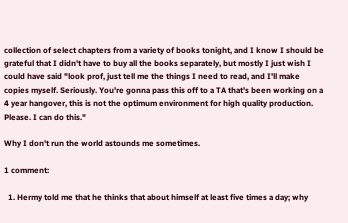collection of select chapters from a variety of books tonight, and I know I should be grateful that I didn't have to buy all the books separately, but mostly I just wish I could have said "look prof, just tell me the things I need to read, and I'll make copies myself. Seriously. You're gonna pass this off to a TA that's been working on a 4 year hangover, this is not the optimum environment for high quality production. Please. I can do this."

Why I don't run the world astounds me sometimes.

1 comment:

  1. Hermy told me that he thinks that about himself at least five times a day; why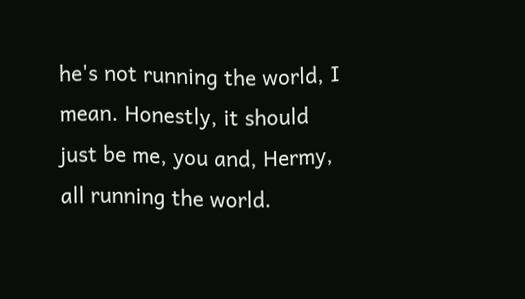he's not running the world, I mean. Honestly, it should just be me, you and, Hermy, all running the world.